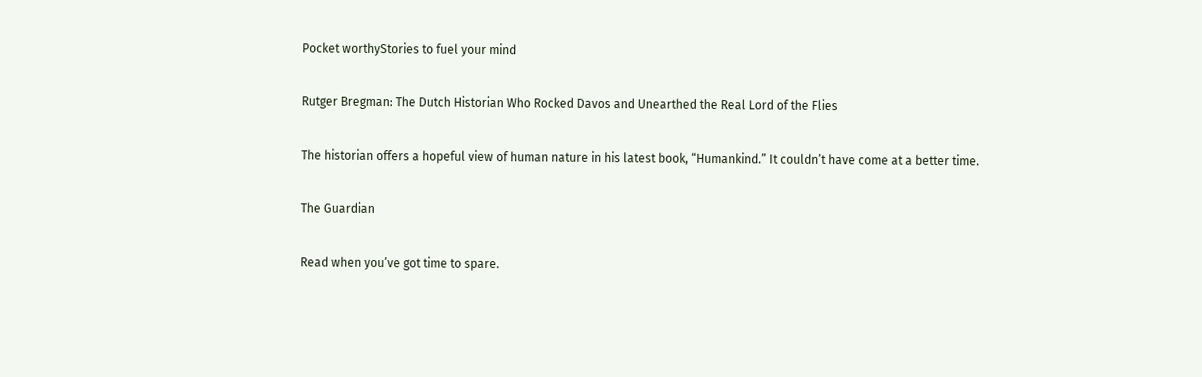Pocket worthyStories to fuel your mind

Rutger Bregman: The Dutch Historian Who Rocked Davos and Unearthed the Real Lord of the Flies

The historian offers a hopeful view of human nature in his latest book, “Humankind.” It couldn’t have come at a better time.

The Guardian

Read when you’ve got time to spare.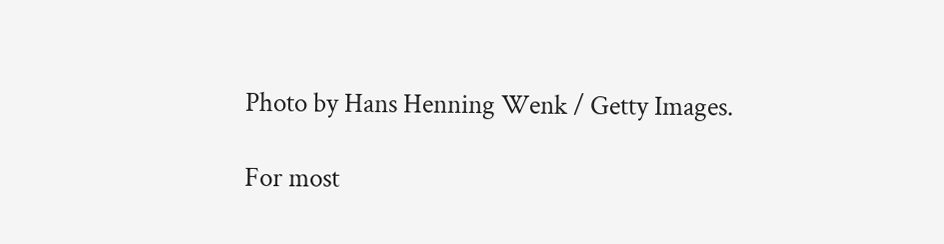Photo by Hans Henning Wenk / Getty Images.

For most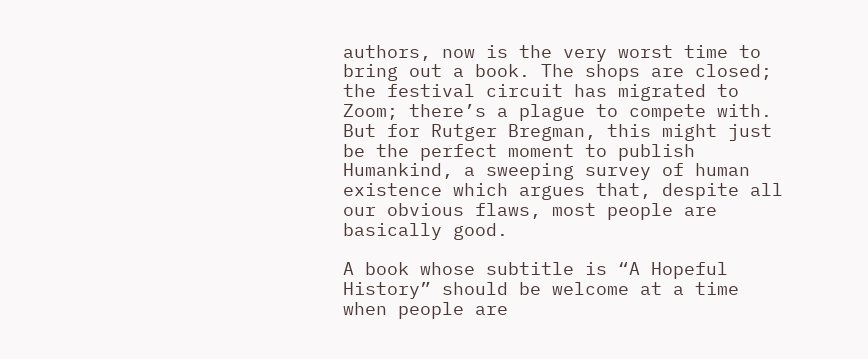authors, now is the very worst time to bring out a book. The shops are closed; the festival circuit has migrated to Zoom; there’s a plague to compete with. But for Rutger Bregman, this might just be the perfect moment to publish Humankind, a sweeping survey of human existence which argues that, despite all our obvious flaws, most people are basically good.

A book whose subtitle is “A Hopeful History” should be welcome at a time when people are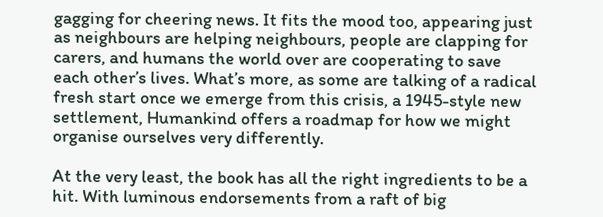gagging for cheering news. It fits the mood too, appearing just as neighbours are helping neighbours, people are clapping for carers, and humans the world over are cooperating to save each other’s lives. What’s more, as some are talking of a radical fresh start once we emerge from this crisis, a 1945-style new settlement, Humankind offers a roadmap for how we might organise ourselves very differently.

At the very least, the book has all the right ingredients to be a hit. With luminous endorsements from a raft of big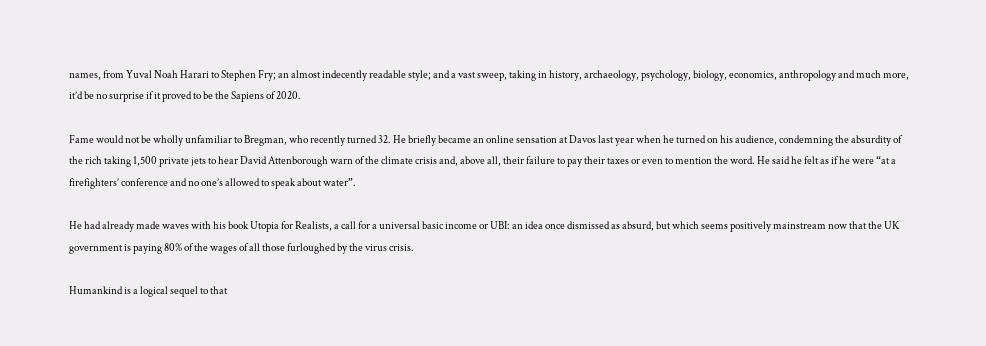names, from Yuval Noah Harari to Stephen Fry; an almost indecently readable style; and a vast sweep, taking in history, archaeology, psychology, biology, economics, anthropology and much more, it’d be no surprise if it proved to be the Sapiens of 2020.

Fame would not be wholly unfamiliar to Bregman, who recently turned 32. He briefly became an online sensation at Davos last year when he turned on his audience, condemning the absurdity of the rich taking 1,500 private jets to hear David Attenborough warn of the climate crisis and, above all, their failure to pay their taxes or even to mention the word. He said he felt as if he were “at a firefighters’ conference and no one’s allowed to speak about water”.

He had already made waves with his book Utopia for Realists, a call for a universal basic income or UBI: an idea once dismissed as absurd, but which seems positively mainstream now that the UK government is paying 80% of the wages of all those furloughed by the virus crisis.

Humankind is a logical sequel to that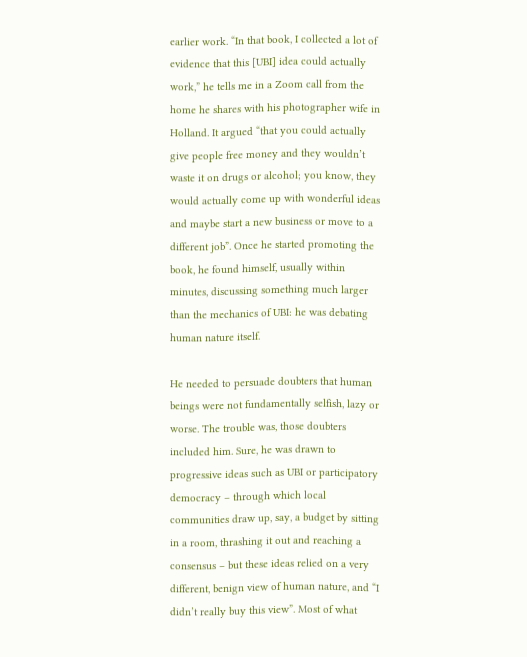earlier work. “In that book, I collected a lot of evidence that this [UBI] idea could actually work,” he tells me in a Zoom call from the home he shares with his photographer wife in Holland. It argued “that you could actually give people free money and they wouldn’t waste it on drugs or alcohol; you know, they would actually come up with wonderful ideas and maybe start a new business or move to a different job”. Once he started promoting the book, he found himself, usually within minutes, discussing something much larger than the mechanics of UBI: he was debating human nature itself.

He needed to persuade doubters that human beings were not fundamentally selfish, lazy or worse. The trouble was, those doubters included him. Sure, he was drawn to progressive ideas such as UBI or participatory democracy – through which local communities draw up, say, a budget by sitting in a room, thrashing it out and reaching a consensus – but these ideas relied on a very different, benign view of human nature, and “I didn’t really buy this view”. Most of what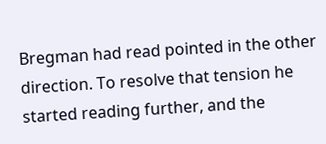Bregman had read pointed in the other direction. To resolve that tension he started reading further, and the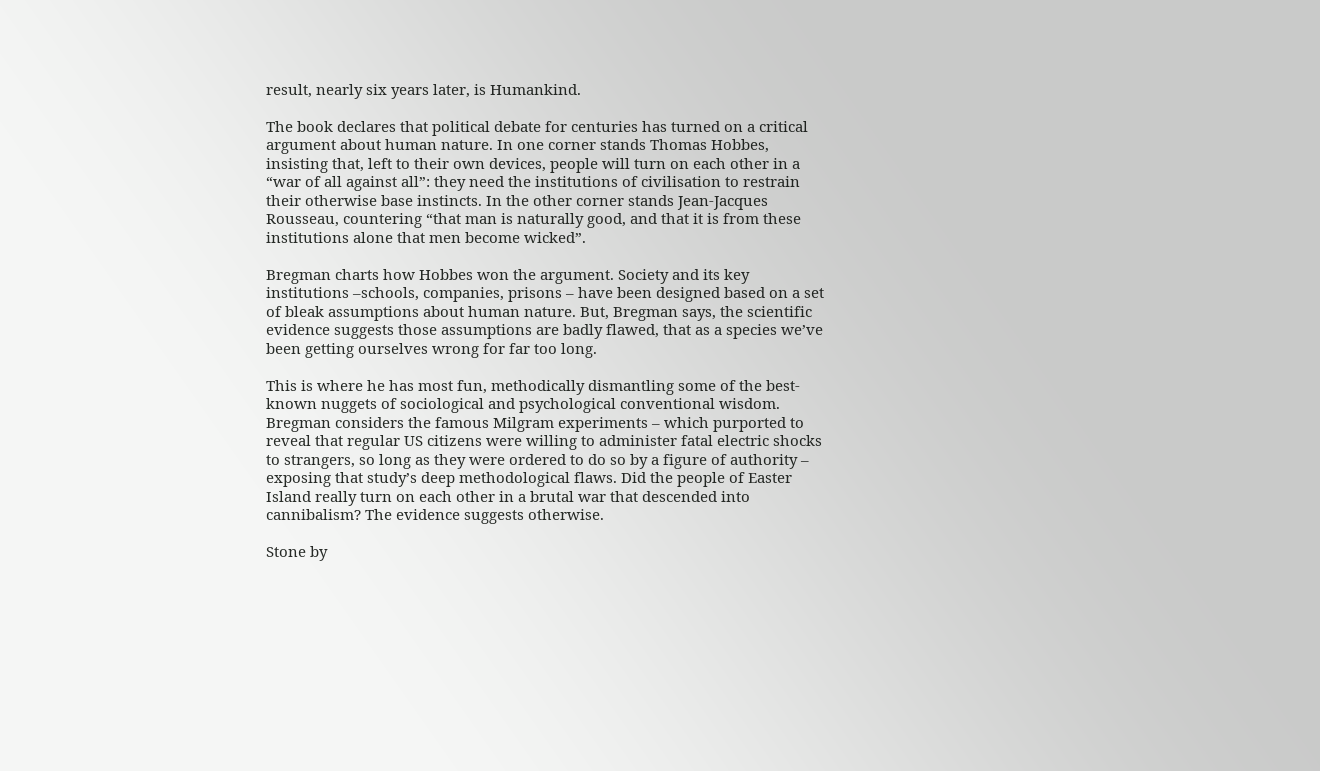result, nearly six years later, is Humankind.

The book declares that political debate for centuries has turned on a critical argument about human nature. In one corner stands Thomas Hobbes, insisting that, left to their own devices, people will turn on each other in a “war of all against all”: they need the institutions of civilisation to restrain their otherwise base instincts. In the other corner stands Jean-Jacques Rousseau, countering “that man is naturally good, and that it is from these institutions alone that men become wicked”.

Bregman charts how Hobbes won the argument. Society and its key institutions –schools, companies, prisons – have been designed based on a set of bleak assumptions about human nature. But, Bregman says, the scientific evidence suggests those assumptions are badly flawed, that as a species we’ve been getting ourselves wrong for far too long.

This is where he has most fun, methodically dismantling some of the best-known nuggets of sociological and psychological conventional wisdom. Bregman considers the famous Milgram experiments – which purported to reveal that regular US citizens were willing to administer fatal electric shocks to strangers, so long as they were ordered to do so by a figure of authority – exposing that study’s deep methodological flaws. Did the people of Easter Island really turn on each other in a brutal war that descended into cannibalism? The evidence suggests otherwise.

Stone by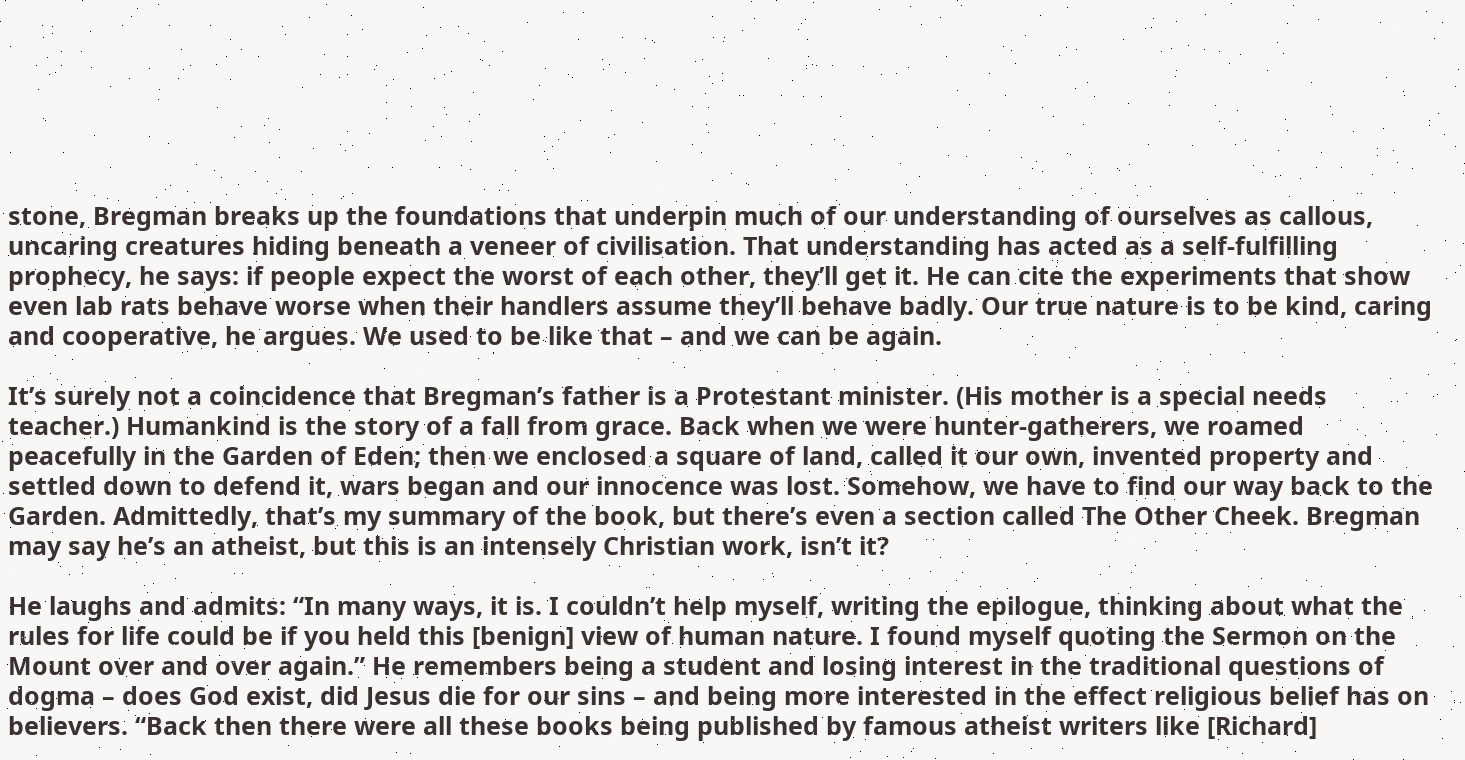stone, Bregman breaks up the foundations that underpin much of our understanding of ourselves as callous, uncaring creatures hiding beneath a veneer of civilisation. That understanding has acted as a self-fulfilling prophecy, he says: if people expect the worst of each other, they’ll get it. He can cite the experiments that show even lab rats behave worse when their handlers assume they’ll behave badly. Our true nature is to be kind, caring and cooperative, he argues. We used to be like that – and we can be again.

It’s surely not a coincidence that Bregman’s father is a Protestant minister. (His mother is a special needs teacher.) Humankind is the story of a fall from grace. Back when we were hunter-gatherers, we roamed peacefully in the Garden of Eden; then we enclosed a square of land, called it our own, invented property and settled down to defend it, wars began and our innocence was lost. Somehow, we have to find our way back to the Garden. Admittedly, that’s my summary of the book, but there’s even a section called The Other Cheek. Bregman may say he’s an atheist, but this is an intensely Christian work, isn’t it?

He laughs and admits: “In many ways, it is. I couldn’t help myself, writing the epilogue, thinking about what the rules for life could be if you held this [benign] view of human nature. I found myself quoting the Sermon on the Mount over and over again.” He remembers being a student and losing interest in the traditional questions of dogma – does God exist, did Jesus die for our sins – and being more interested in the effect religious belief has on believers. “Back then there were all these books being published by famous atheist writers like [Richard]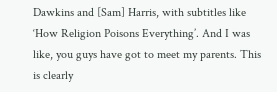Dawkins and [Sam] Harris, with subtitles like ‘How Religion Poisons Everything’. And I was like, you guys have got to meet my parents. This is clearly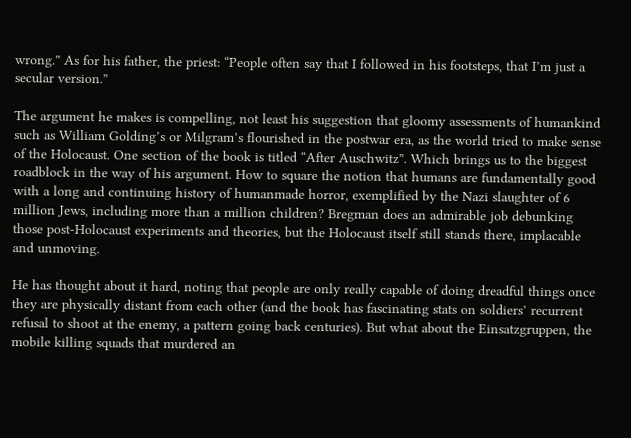wrong.” As for his father, the priest: “People often say that I followed in his footsteps, that I’m just a secular version.”

The argument he makes is compelling, not least his suggestion that gloomy assessments of humankind such as William Golding’s or Milgram’s flourished in the postwar era, as the world tried to make sense of the Holocaust. One section of the book is titled “After Auschwitz”. Which brings us to the biggest roadblock in the way of his argument. How to square the notion that humans are fundamentally good with a long and continuing history of humanmade horror, exemplified by the Nazi slaughter of 6 million Jews, including more than a million children? Bregman does an admirable job debunking those post-Holocaust experiments and theories, but the Holocaust itself still stands there, implacable and unmoving.

He has thought about it hard, noting that people are only really capable of doing dreadful things once they are physically distant from each other (and the book has fascinating stats on soldiers’ recurrent refusal to shoot at the enemy, a pattern going back centuries). But what about the Einsatzgruppen, the mobile killing squads that murdered an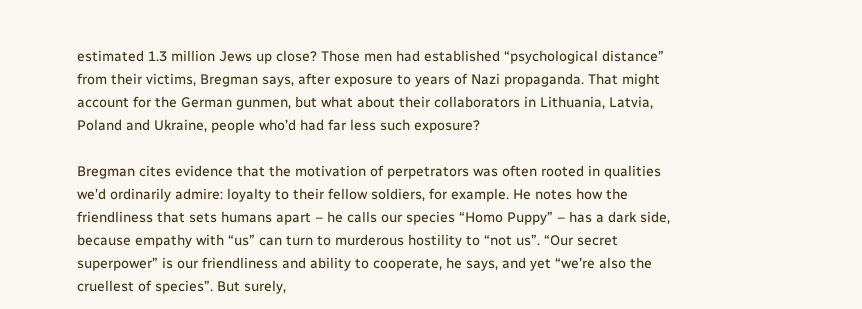estimated 1.3 million Jews up close? Those men had established “psychological distance” from their victims, Bregman says, after exposure to years of Nazi propaganda. That might account for the German gunmen, but what about their collaborators in Lithuania, Latvia, Poland and Ukraine, people who’d had far less such exposure?

Bregman cites evidence that the motivation of perpetrators was often rooted in qualities we’d ordinarily admire: loyalty to their fellow soldiers, for example. He notes how the friendliness that sets humans apart – he calls our species “Homo Puppy” – has a dark side, because empathy with “us” can turn to murderous hostility to “not us”. “Our secret superpower” is our friendliness and ability to cooperate, he says, and yet “we’re also the cruellest of species”. But surely,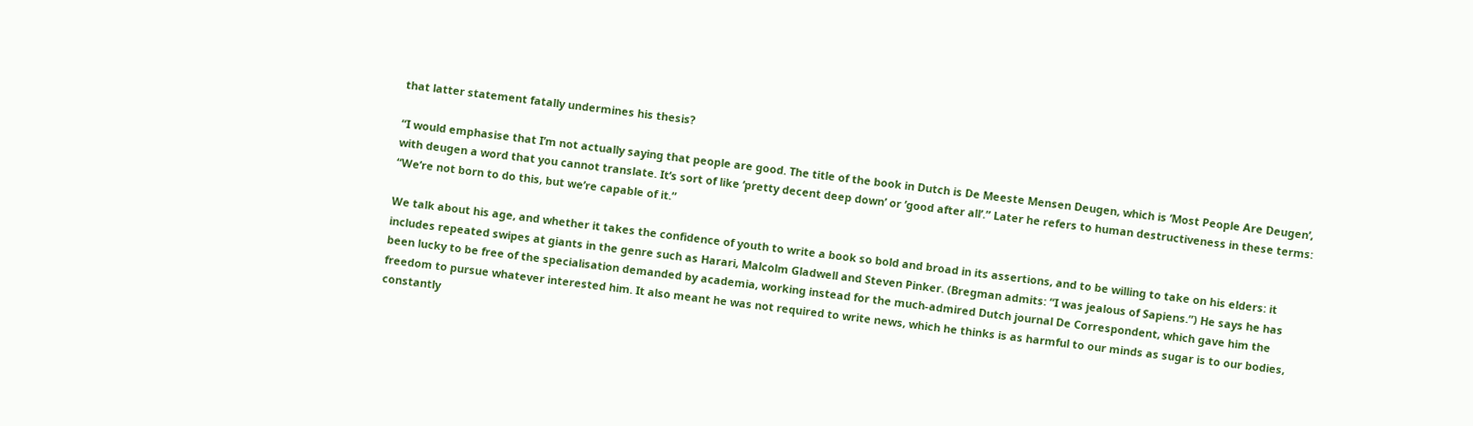that latter statement fatally undermines his thesis?

“I would emphasise that I’m not actually saying that people are good. The title of the book in Dutch is De Meeste Mensen Deugen, which is ‘Most People Are Deugen’, with deugen a word that you cannot translate. It’s sort of like ‘pretty decent deep down’ or ‘good after all’.” Later he refers to human destructiveness in these terms: “We’re not born to do this, but we’re capable of it.”

We talk about his age, and whether it takes the confidence of youth to write a book so bold and broad in its assertions, and to be willing to take on his elders: it includes repeated swipes at giants in the genre such as Harari, Malcolm Gladwell and Steven Pinker. (Bregman admits: “I was jealous of Sapiens.”) He says he has been lucky to be free of the specialisation demanded by academia, working instead for the much-admired Dutch journal De Correspondent, which gave him the freedom to pursue whatever interested him. It also meant he was not required to write news, which he thinks is as harmful to our minds as sugar is to our bodies, constantly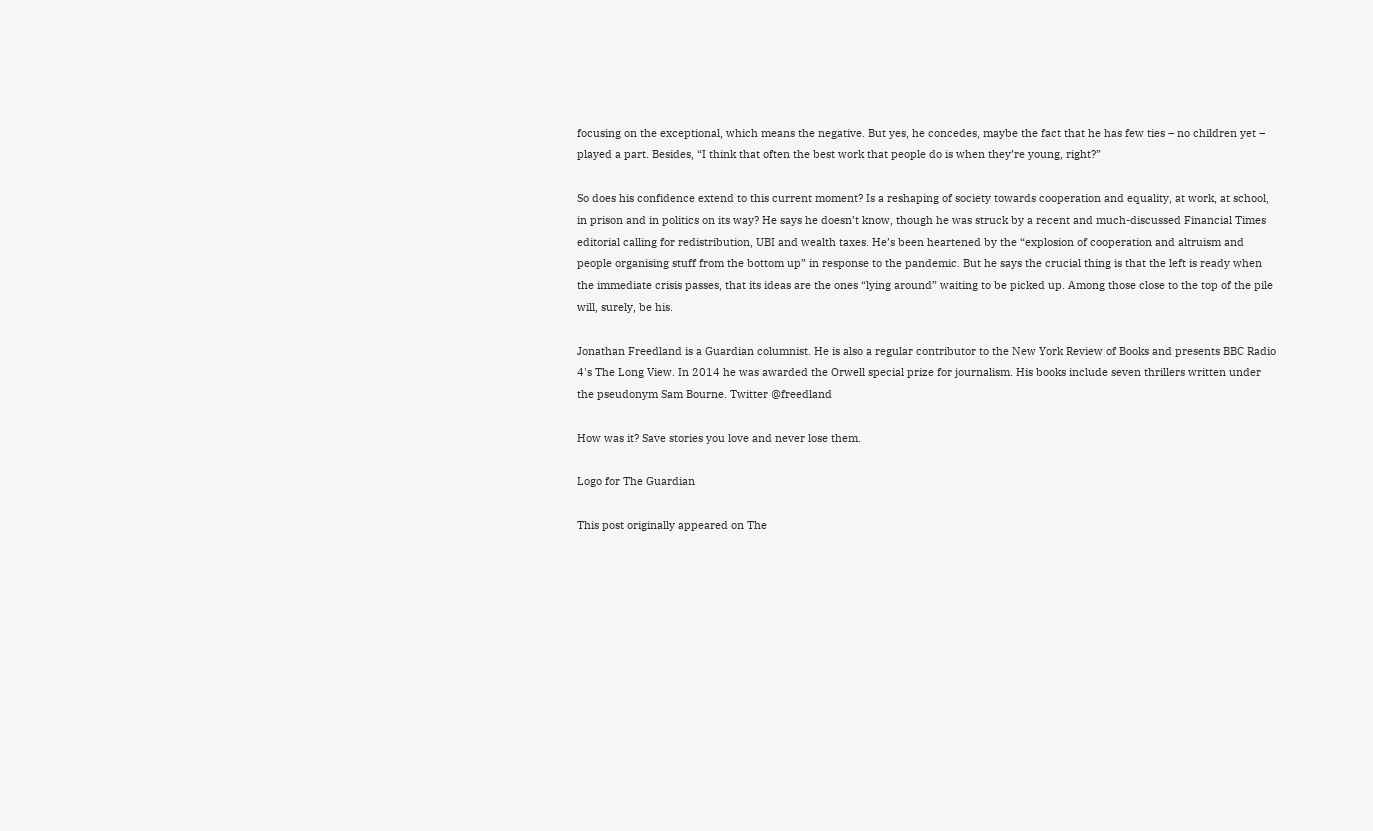focusing on the exceptional, which means the negative. But yes, he concedes, maybe the fact that he has few ties – no children yet – played a part. Besides, “I think that often the best work that people do is when they’re young, right?”

So does his confidence extend to this current moment? Is a reshaping of society towards cooperation and equality, at work, at school, in prison and in politics on its way? He says he doesn’t know, though he was struck by a recent and much-discussed Financial Times editorial calling for redistribution, UBI and wealth taxes. He’s been heartened by the “explosion of cooperation and altruism and people organising stuff from the bottom up” in response to the pandemic. But he says the crucial thing is that the left is ready when the immediate crisis passes, that its ideas are the ones “lying around” waiting to be picked up. Among those close to the top of the pile will, surely, be his.

Jonathan Freedland is a Guardian columnist. He is also a regular contributor to the New York Review of Books and presents BBC Radio 4's The Long View. In 2014 he was awarded the Orwell special prize for journalism. His books include seven thrillers written under the pseudonym Sam Bourne. Twitter @freedland

How was it? Save stories you love and never lose them.

Logo for The Guardian

This post originally appeared on The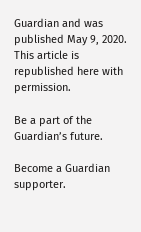Guardian and was published May 9, 2020. This article is republished here with permission.

Be a part of the Guardian’s future.

Become a Guardian supporter.